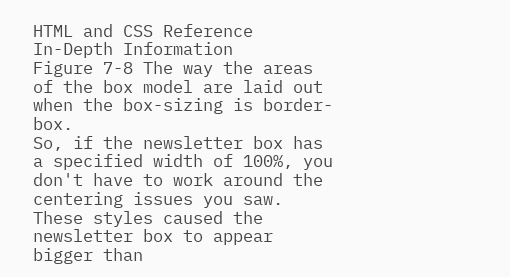HTML and CSS Reference
In-Depth Information
Figure 7-8 The way the areas of the box model are laid out when the box-sizing is border-box.
So, if the newsletter box has a specified width of 100%, you don't have to work around the centering issues you saw.
These styles caused the newsletter box to appear bigger than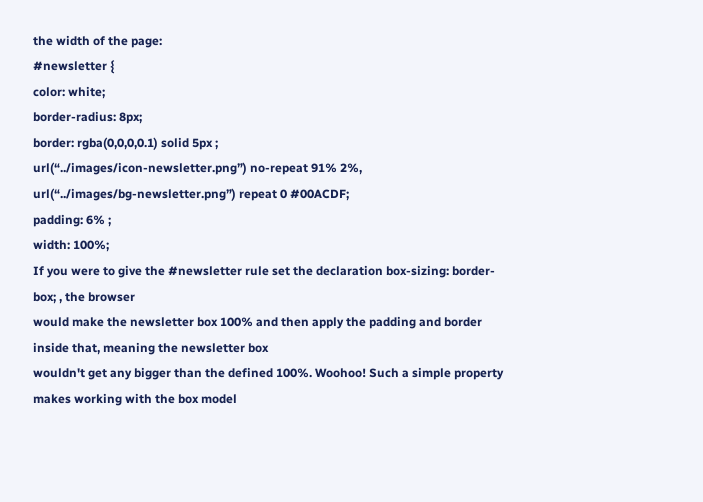the width of the page:
#newsletter {
color: white;
border-radius: 8px;
border: rgba(0,0,0,0.1) solid 5px ;
url(“../images/icon-newsletter.png”) no-repeat 91% 2%,
url(“../images/bg-newsletter.png”) repeat 0 #00ACDF;
padding: 6% ;
width: 100%;
If you were to give the #newsletter rule set the declaration box-sizing: border-box; , the browser
would make the newsletter box 100% and then apply the padding and border inside that, meaning the newsletter box
wouldn't get any bigger than the defined 100%. Woohoo! Such a simple property makes working with the box model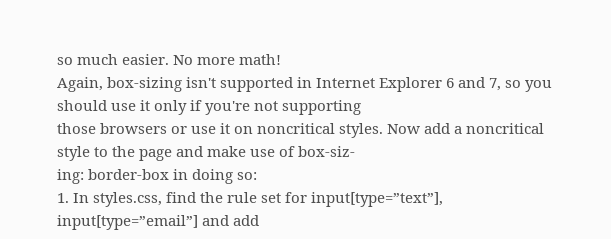so much easier. No more math!
Again, box-sizing isn't supported in Internet Explorer 6 and 7, so you should use it only if you're not supporting
those browsers or use it on noncritical styles. Now add a noncritical style to the page and make use of box-siz-
ing: border-box in doing so:
1. In styles.css, find the rule set for input[type=”text”], input[type=”email”] and add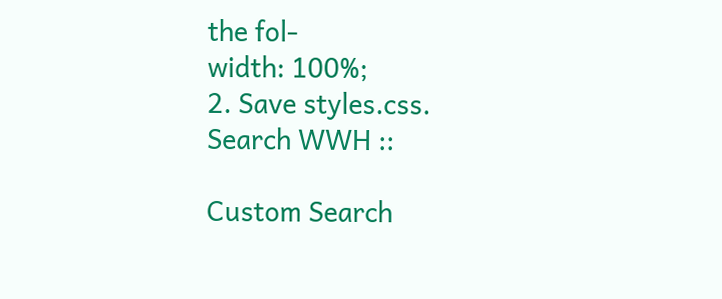the fol-
width: 100%;
2. Save styles.css.
Search WWH ::

Custom Search